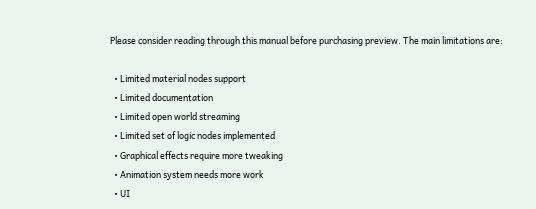Please consider reading through this manual before purchasing preview. The main limitations are:

  • Limited material nodes support
  • Limited documentation
  • Limited open world streaming
  • Limited set of logic nodes implemented
  • Graphical effects require more tweaking
  • Animation system needs more work
  • UI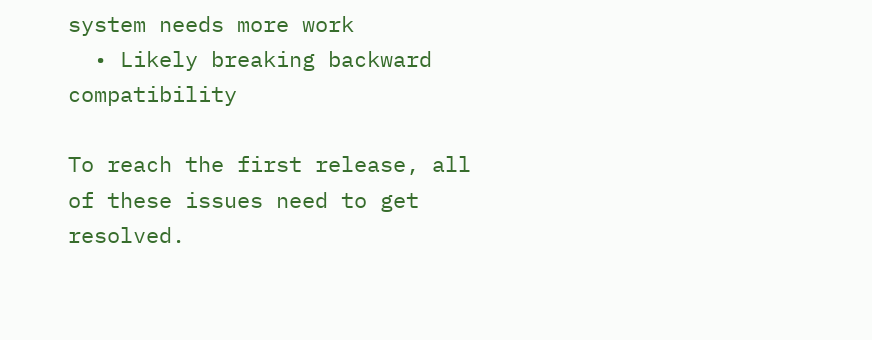system needs more work
  • Likely breaking backward compatibility

To reach the first release, all of these issues need to get resolved.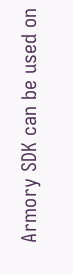Armory SDK can be used on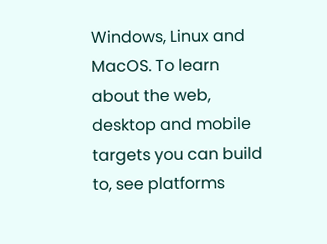Windows, Linux and MacOS. To learn about the web, desktop and mobile targets you can build to, see platforms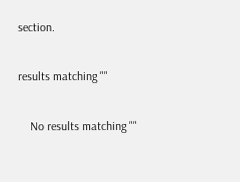section.

results matching ""

    No results matching ""